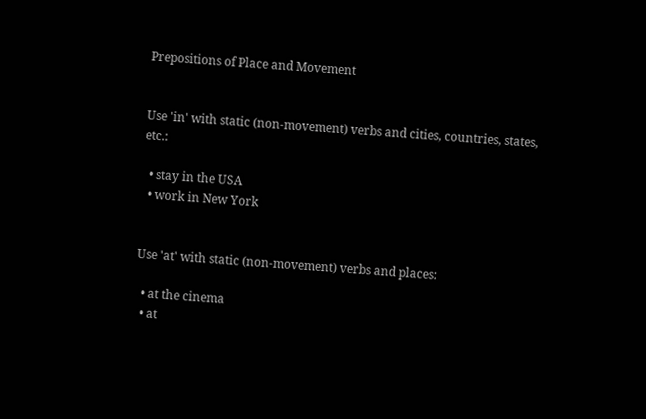Prepositions of Place and Movement


Use 'in' with static (non-movement) verbs and cities, countries, states, etc.:

  • stay in the USA
  • work in New York


Use 'at' with static (non-movement) verbs and places:

  • at the cinema
  • at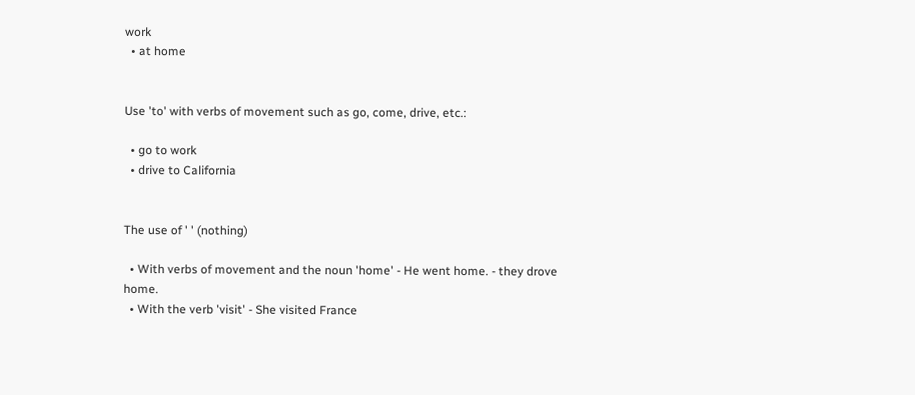work
  • at home


Use 'to' with verbs of movement such as go, come, drive, etc.:

  • go to work
  • drive to California


The use of ' ' (nothing)

  • With verbs of movement and the noun 'home' - He went home. - they drove home.
  • With the verb 'visit' - She visited France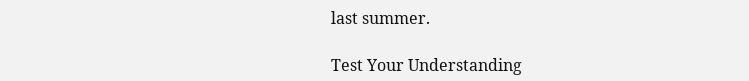last summer.

Test Your Understanding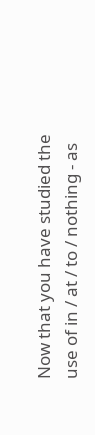Now that you have studied the use of in / at / to / nothing - as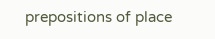prepositions of place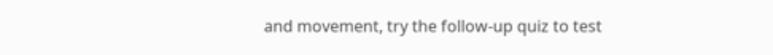and movement, try the follow-up quiz to test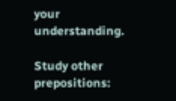your understanding.

Study other prepositions: